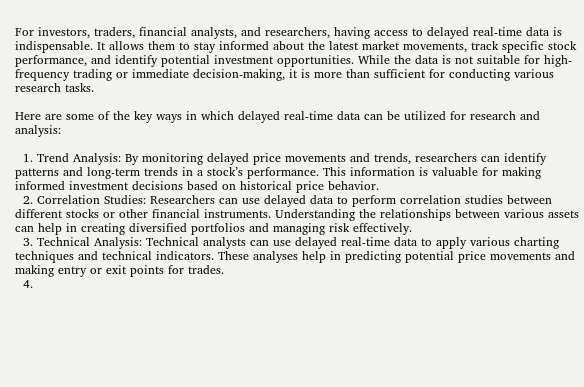For investors, traders, financial analysts, and researchers, having access to delayed real-time data is indispensable. It allows them to stay informed about the latest market movements, track specific stock performance, and identify potential investment opportunities. While the data is not suitable for high-frequency trading or immediate decision-making, it is more than sufficient for conducting various research tasks.

Here are some of the key ways in which delayed real-time data can be utilized for research and analysis:

  1. Trend Analysis: By monitoring delayed price movements and trends, researchers can identify patterns and long-term trends in a stock’s performance. This information is valuable for making informed investment decisions based on historical price behavior.
  2. Correlation Studies: Researchers can use delayed data to perform correlation studies between different stocks or other financial instruments. Understanding the relationships between various assets can help in creating diversified portfolios and managing risk effectively.
  3. Technical Analysis: Technical analysts can use delayed real-time data to apply various charting techniques and technical indicators. These analyses help in predicting potential price movements and making entry or exit points for trades.
  4.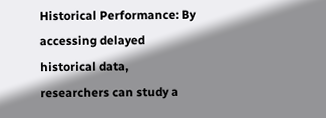Historical Performance: By accessing delayed historical data, researchers can study a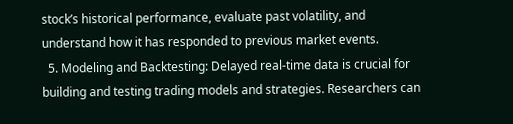stock’s historical performance, evaluate past volatility, and understand how it has responded to previous market events.
  5. Modeling and Backtesting: Delayed real-time data is crucial for building and testing trading models and strategies. Researchers can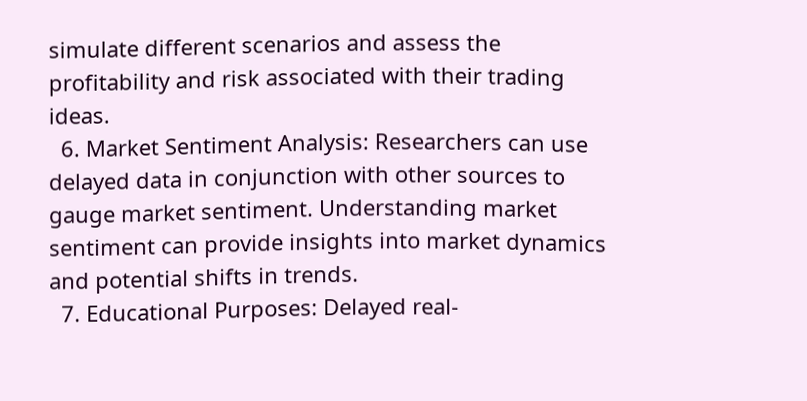simulate different scenarios and assess the profitability and risk associated with their trading ideas.
  6. Market Sentiment Analysis: Researchers can use delayed data in conjunction with other sources to gauge market sentiment. Understanding market sentiment can provide insights into market dynamics and potential shifts in trends.
  7. Educational Purposes: Delayed real-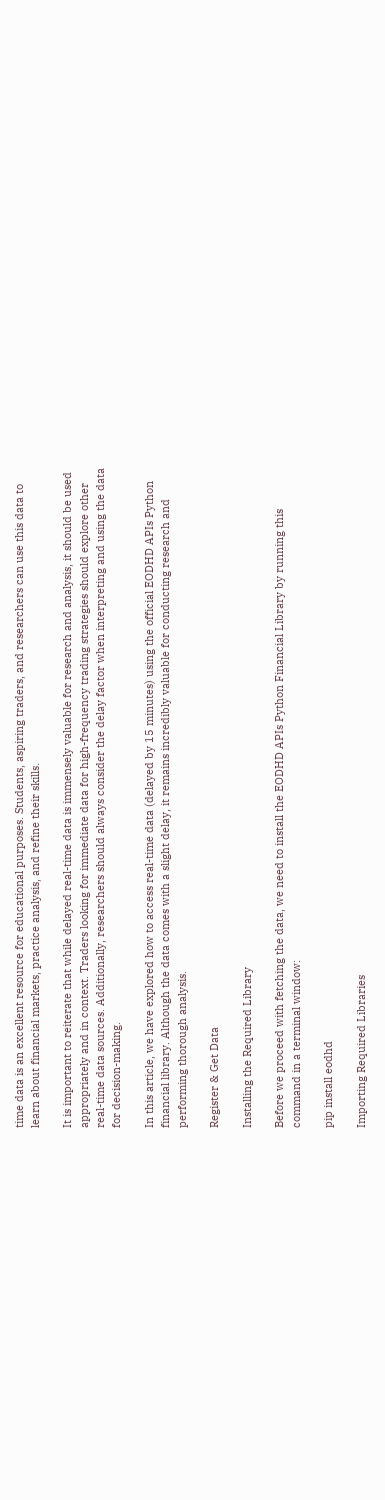time data is an excellent resource for educational purposes. Students, aspiring traders, and researchers can use this data to learn about financial markets, practice analysis, and refine their skills.

It is important to reiterate that while delayed real-time data is immensely valuable for research and analysis, it should be used appropriately and in context. Traders looking for immediate data for high-frequency trading strategies should explore other real-time data sources. Additionally, researchers should always consider the delay factor when interpreting and using the data for decision-making.

In this article, we have explored how to access real-time data (delayed by 15 minutes) using the official EODHD APIs Python financial library. Although the data comes with a slight delay, it remains incredibly valuable for conducting research and performing thorough analysis.

Register & Get Data

Installing the Required Library

Before we proceed with fetching the data, we need to install the EODHD APIs Python Financial Library by running this command in a terminal window:

pip install eodhd

Importing Required Libraries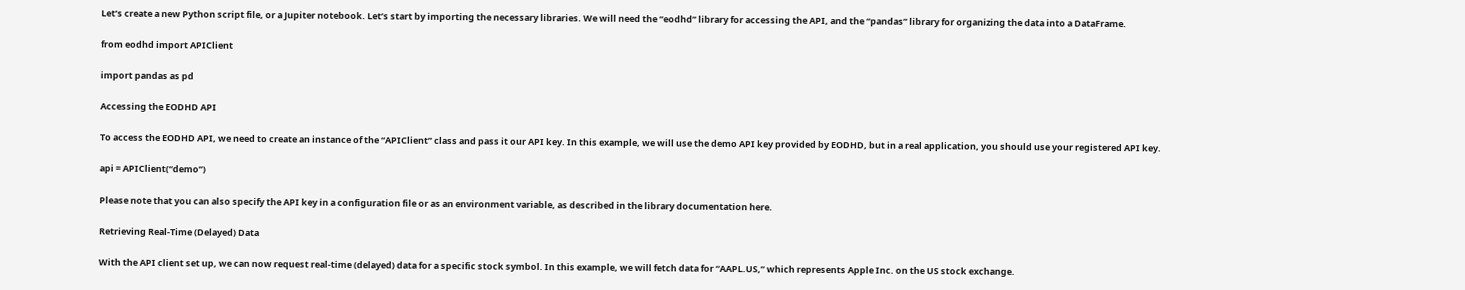Let’s create a new Python script file, or a Jupiter notebook. Let’s start by importing the necessary libraries. We will need the “eodhd” library for accessing the API, and the “pandas” library for organizing the data into a DataFrame.

from eodhd import APIClient

import pandas as pd

Accessing the EODHD API

To access the EODHD API, we need to create an instance of the “APIClient” class and pass it our API key. In this example, we will use the demo API key provided by EODHD, but in a real application, you should use your registered API key.

api = APIClient(“demo”)

Please note that you can also specify the API key in a configuration file or as an environment variable, as described in the library documentation here.

Retrieving Real-Time (Delayed) Data

With the API client set up, we can now request real-time (delayed) data for a specific stock symbol. In this example, we will fetch data for “AAPL.US,” which represents Apple Inc. on the US stock exchange.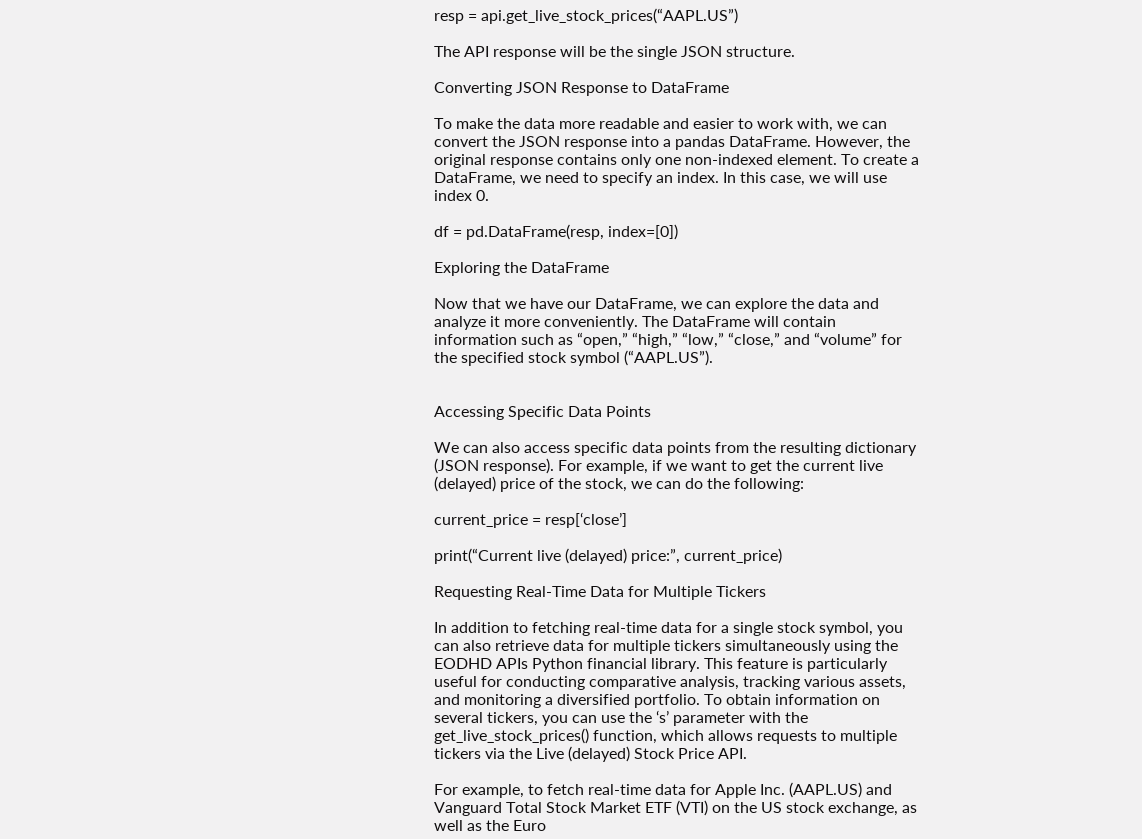resp = api.get_live_stock_prices(“AAPL.US”)

The API response will be the single JSON structure.

Converting JSON Response to DataFrame

To make the data more readable and easier to work with, we can convert the JSON response into a pandas DataFrame. However, the original response contains only one non-indexed element. To create a DataFrame, we need to specify an index. In this case, we will use index 0.

df = pd.DataFrame(resp, index=[0])

Exploring the DataFrame

Now that we have our DataFrame, we can explore the data and analyze it more conveniently. The DataFrame will contain information such as “open,” “high,” “low,” “close,” and “volume” for the specified stock symbol (“AAPL.US”).


Accessing Specific Data Points

We can also access specific data points from the resulting dictionary (JSON response). For example, if we want to get the current live (delayed) price of the stock, we can do the following:

current_price = resp[‘close’]

print(“Current live (delayed) price:”, current_price)

Requesting Real-Time Data for Multiple Tickers

In addition to fetching real-time data for a single stock symbol, you can also retrieve data for multiple tickers simultaneously using the EODHD APIs Python financial library. This feature is particularly useful for conducting comparative analysis, tracking various assets, and monitoring a diversified portfolio. To obtain information on several tickers, you can use the ‘s’ parameter with the get_live_stock_prices() function, which allows requests to multiple tickers via the Live (delayed) Stock Price API.

For example, to fetch real-time data for Apple Inc. (AAPL.US) and Vanguard Total Stock Market ETF (VTI) on the US stock exchange, as well as the Euro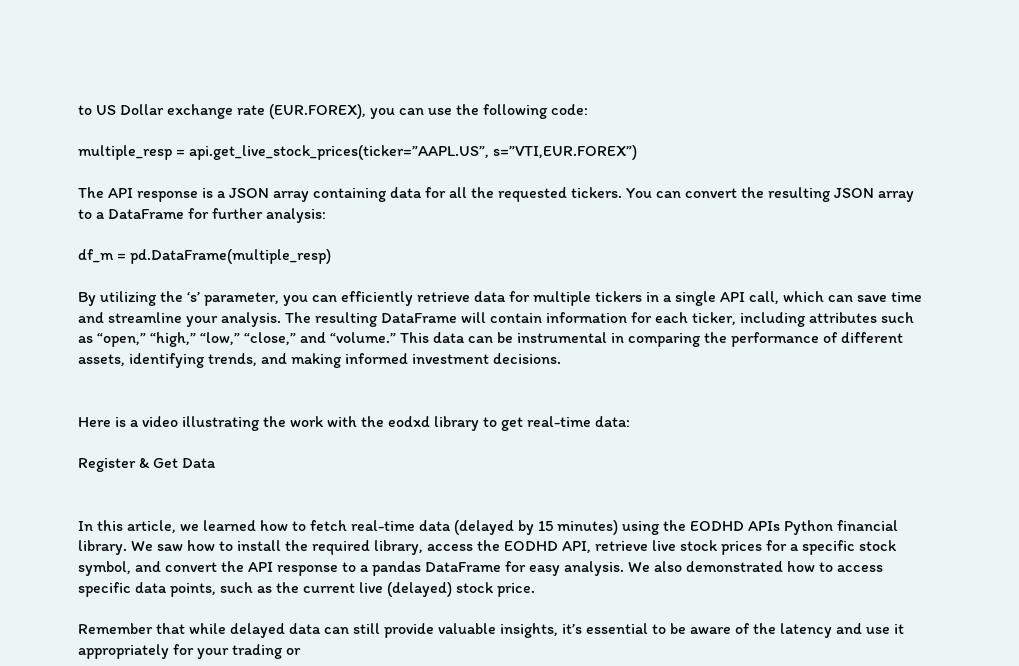to US Dollar exchange rate (EUR.FOREX), you can use the following code:

multiple_resp = api.get_live_stock_prices(ticker=”AAPL.US”, s=”VTI,EUR.FOREX”)

The API response is a JSON array containing data for all the requested tickers. You can convert the resulting JSON array to a DataFrame for further analysis:

df_m = pd.DataFrame(multiple_resp)

By utilizing the ‘s’ parameter, you can efficiently retrieve data for multiple tickers in a single API call, which can save time and streamline your analysis. The resulting DataFrame will contain information for each ticker, including attributes such as “open,” “high,” “low,” “close,” and “volume.” This data can be instrumental in comparing the performance of different assets, identifying trends, and making informed investment decisions.


Here is a video illustrating the work with the eodxd library to get real-time data:

Register & Get Data


In this article, we learned how to fetch real-time data (delayed by 15 minutes) using the EODHD APIs Python financial library. We saw how to install the required library, access the EODHD API, retrieve live stock prices for a specific stock symbol, and convert the API response to a pandas DataFrame for easy analysis. We also demonstrated how to access specific data points, such as the current live (delayed) stock price.

Remember that while delayed data can still provide valuable insights, it’s essential to be aware of the latency and use it appropriately for your trading or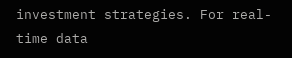investment strategies. For real-time data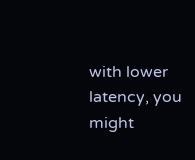with lower latency, you might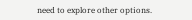need to explore other options.